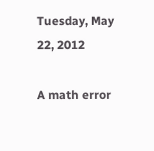Tuesday, May 22, 2012

A math error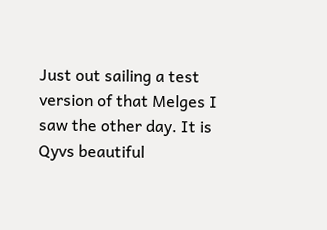Just out sailing a test version of that Melges I saw the other day. It is Qyvs beautiful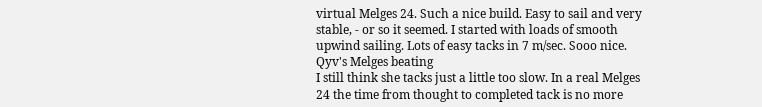virtual Melges 24. Such a nice build. Easy to sail and very stable, - or so it seemed. I started with loads of smooth upwind sailing. Lots of easy tacks in 7 m/sec. Sooo nice.
Qyv's Melges beating
I still think she tacks just a little too slow. In a real Melges 24 the time from thought to completed tack is no more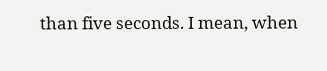than five seconds. I mean, when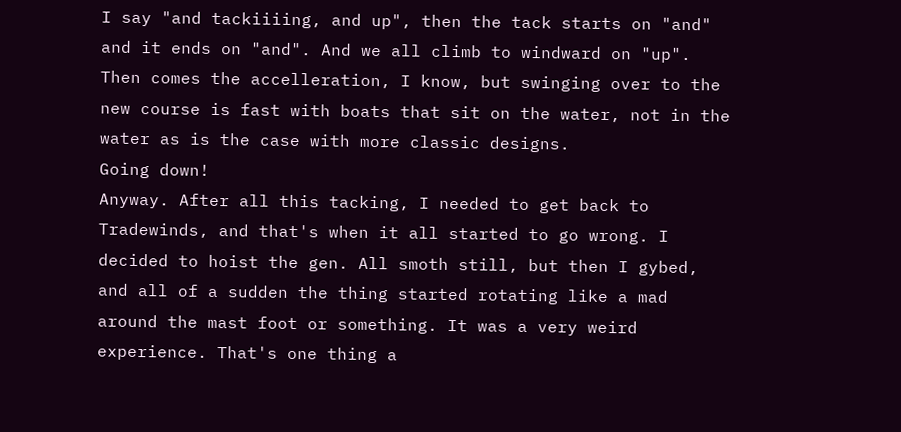I say "and tackiiiing, and up", then the tack starts on "and" and it ends on "and". And we all climb to windward on "up". Then comes the accelleration, I know, but swinging over to the new course is fast with boats that sit on the water, not in the water as is the case with more classic designs.
Going down!
Anyway. After all this tacking, I needed to get back to Tradewinds, and that's when it all started to go wrong. I decided to hoist the gen. All smoth still, but then I gybed, and all of a sudden the thing started rotating like a mad around the mast foot or something. It was a very weird experience. That's one thing a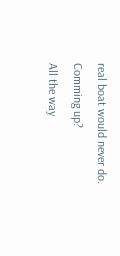real boat would never do.
Comming up?
All the way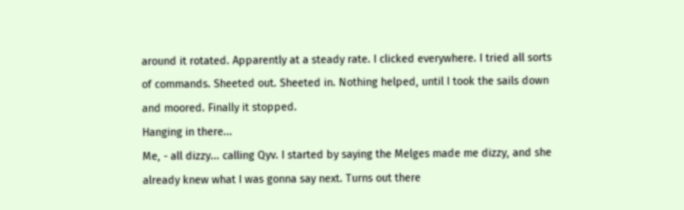around it rotated. Apparently at a steady rate. I clicked everywhere. I tried all sorts of commands. Sheeted out. Sheeted in. Nothing helped, until I took the sails down and moored. Finally it stopped.
Hanging in there...
Me, - all dizzy... calling Qyv. I started by saying the Melges made me dizzy, and she already knew what I was gonna say next. Turns out there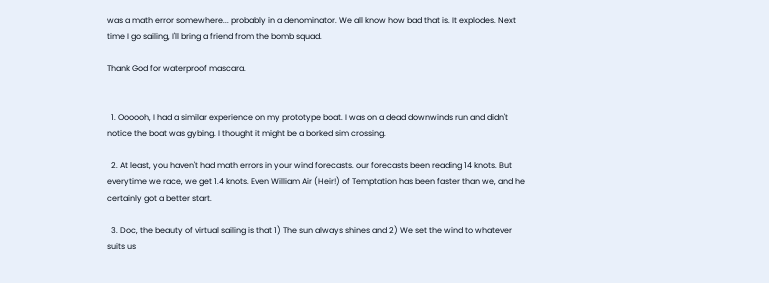was a math error somewhere... probably in a denominator. We all know how bad that is. It explodes. Next time I go sailing, I'll bring a friend from the bomb squad.

Thank God for waterproof mascara.


  1. Oooooh, I had a similar experience on my prototype boat. I was on a dead downwinds run and didn't notice the boat was gybing. I thought it might be a borked sim crossing.

  2. At least, you haven't had math errors in your wind forecasts. our forecasts been reading 14 knots. But everytime we race, we get 1.4 knots. Even William Air (Heir!) of Temptation has been faster than we, and he certainly got a better start.

  3. Doc, the beauty of virtual sailing is that 1) The sun always shines and 2) We set the wind to whatever suits us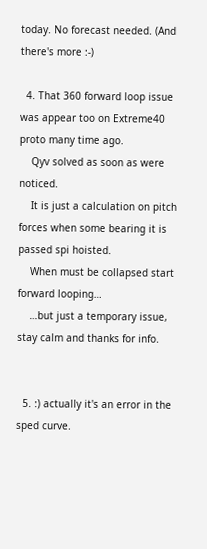today. No forecast needed. (And there's more :-)

  4. That 360 forward loop issue was appear too on Extreme40 proto many time ago.
    Qyv solved as soon as were noticed.
    It is just a calculation on pitch forces when some bearing it is passed spi hoisted.
    When must be collapsed start forward looping…
    …but just a temporary issue, stay calm and thanks for info.


  5. :) actually it's an error in the sped curve.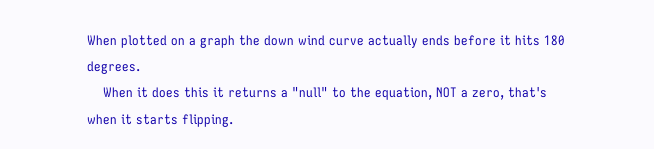When plotted on a graph the down wind curve actually ends before it hits 180 degrees.
    When it does this it returns a "null" to the equation, NOT a zero, that's when it starts flipping.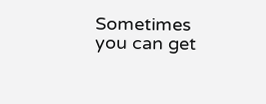Sometimes you can get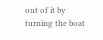out of it by turning the boat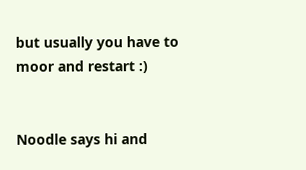but usually you have to moor and restart :)


Noodle says hi and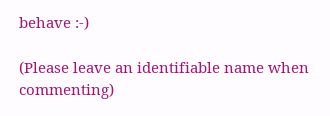behave :-)

(Please leave an identifiable name when commenting)